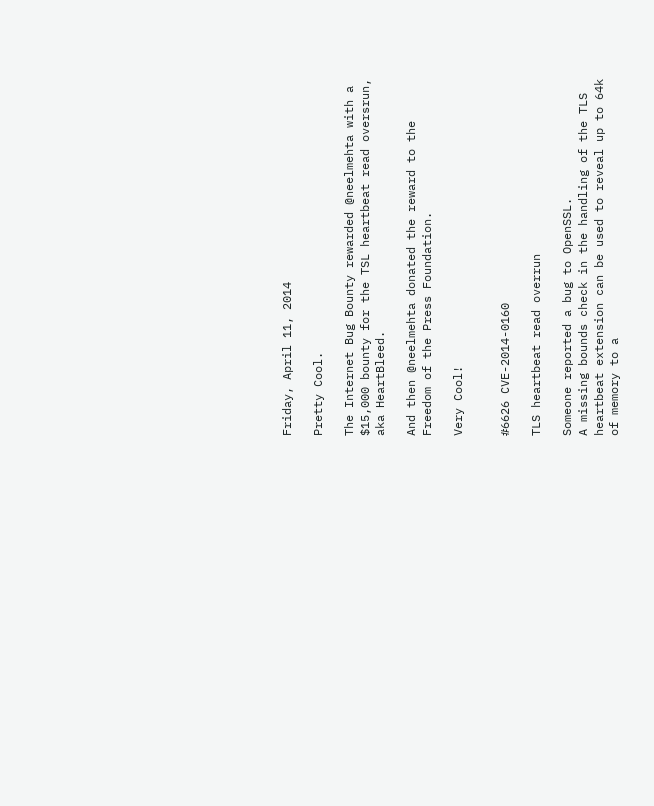Friday, April 11, 2014

Pretty Cool.

The Internet Bug Bounty rewarded @neelmehta with a $15,000 bounty for the TSL heartbeat read oversrun, aka HeartBleed.

And then @neelmehta donated the reward to the Freedom of the Press Foundation.

Very Cool!


#6626 CVE-2014-0160

TLS heartbeat read overrun

Someone reported a bug to OpenSSL.
A missing bounds check in the handling of the TLS heartbeat extension can be used to reveal up to 64k of memory to a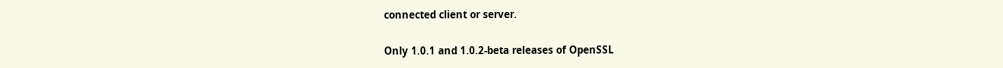connected client or server.

Only 1.0.1 and 1.0.2-beta releases of OpenSSL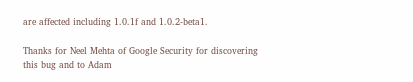are affected including 1.0.1f and 1.0.2-beta1.

Thanks for Neel Mehta of Google Security for discovering this bug and to Adam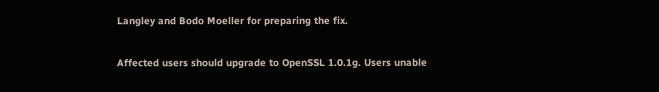Langley and Bodo Moeller for preparing the fix.

Affected users should upgrade to OpenSSL 1.0.1g. Users unable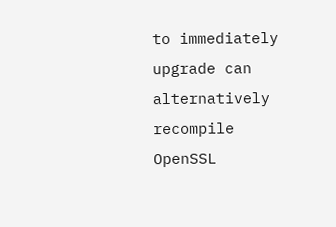to immediately upgrade can alternatively recompile OpenSSL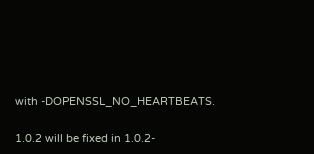with -DOPENSSL_NO_HEARTBEATS.

1.0.2 will be fixed in 1.0.2-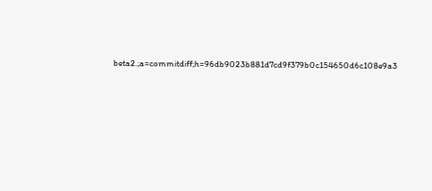beta2.;a=commitdiff;h=96db9023b881d7cd9f379b0c154650d6c108e9a3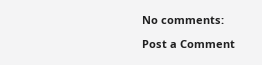No comments:

Post a Comment